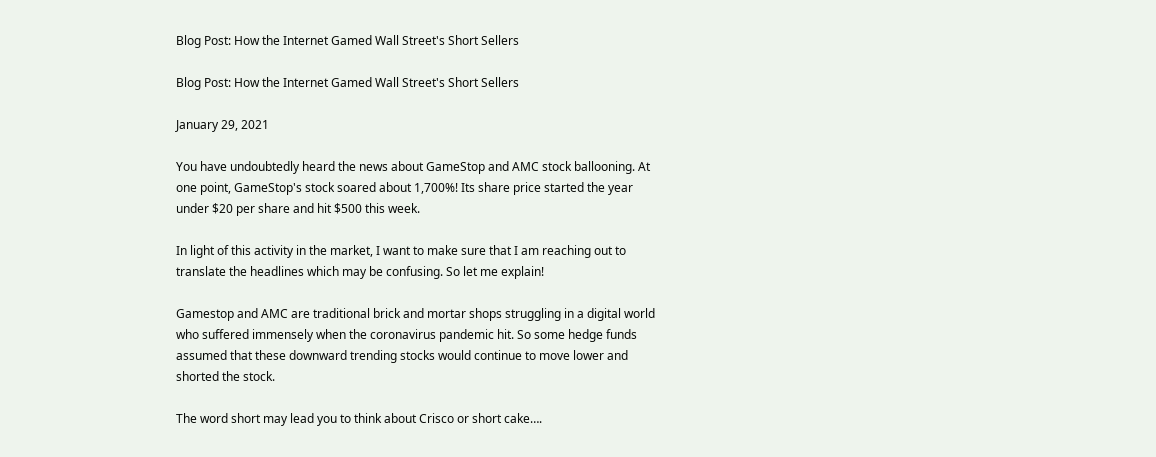Blog Post: How the Internet Gamed Wall Street's Short Sellers

Blog Post: How the Internet Gamed Wall Street's Short Sellers

January 29, 2021

You have undoubtedly heard the news about GameStop and AMC stock ballooning. At one point, GameStop's stock soared about 1,700%! Its share price started the year under $20 per share and hit $500 this week.

In light of this activity in the market, I want to make sure that I am reaching out to translate the headlines which may be confusing. So let me explain!

Gamestop and AMC are traditional brick and mortar shops struggling in a digital world who suffered immensely when the coronavirus pandemic hit. So some hedge funds assumed that these downward trending stocks would continue to move lower and shorted the stock.

The word short may lead you to think about Crisco or short cake….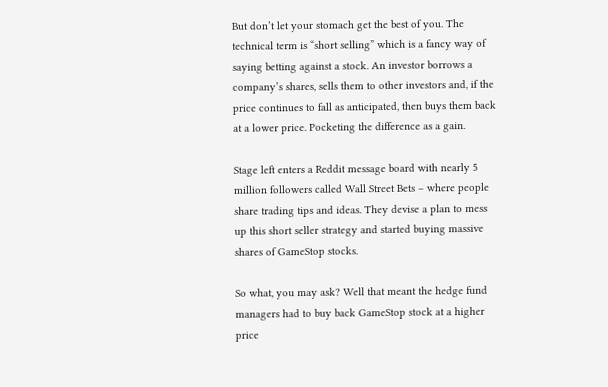But don’t let your stomach get the best of you. The technical term is “short selling” which is a fancy way of saying betting against a stock. An investor borrows a company’s shares, sells them to other investors and, if the price continues to fall as anticipated, then buys them back at a lower price. Pocketing the difference as a gain.

Stage left enters a Reddit message board with nearly 5 million followers called Wall Street Bets – where people share trading tips and ideas. They devise a plan to mess up this short seller strategy and started buying massive shares of GameStop stocks.

So what, you may ask? Well that meant the hedge fund managers had to buy back GameStop stock at a higher price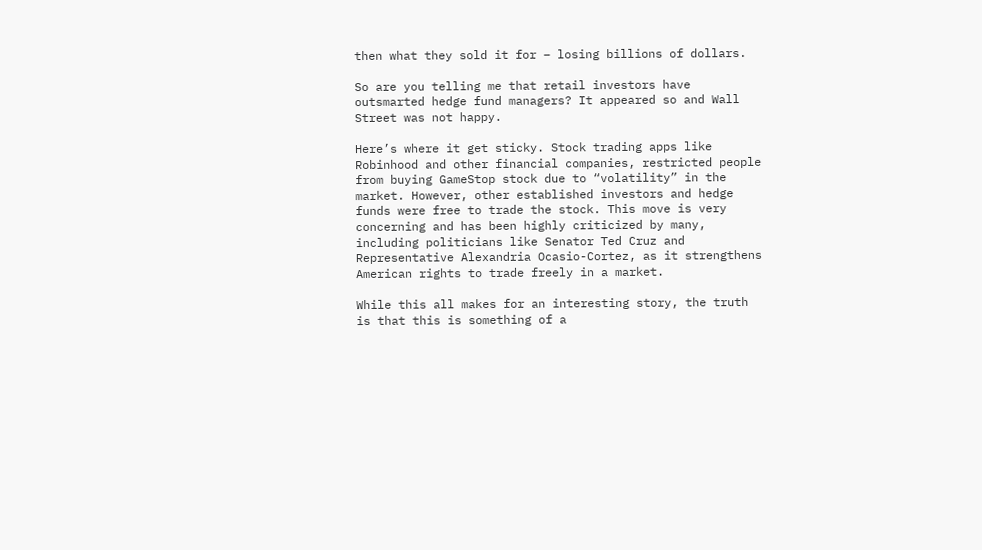then what they sold it for – losing billions of dollars.

So are you telling me that retail investors have outsmarted hedge fund managers? It appeared so and Wall Street was not happy.

Here’s where it get sticky. Stock trading apps like Robinhood and other financial companies, restricted people from buying GameStop stock due to “volatility” in the market. However, other established investors and hedge funds were free to trade the stock. This move is very concerning and has been highly criticized by many, including politicians like Senator Ted Cruz and Representative Alexandria Ocasio-Cortez, as it strengthens American rights to trade freely in a market.

While this all makes for an interesting story, the truth is that this is something of a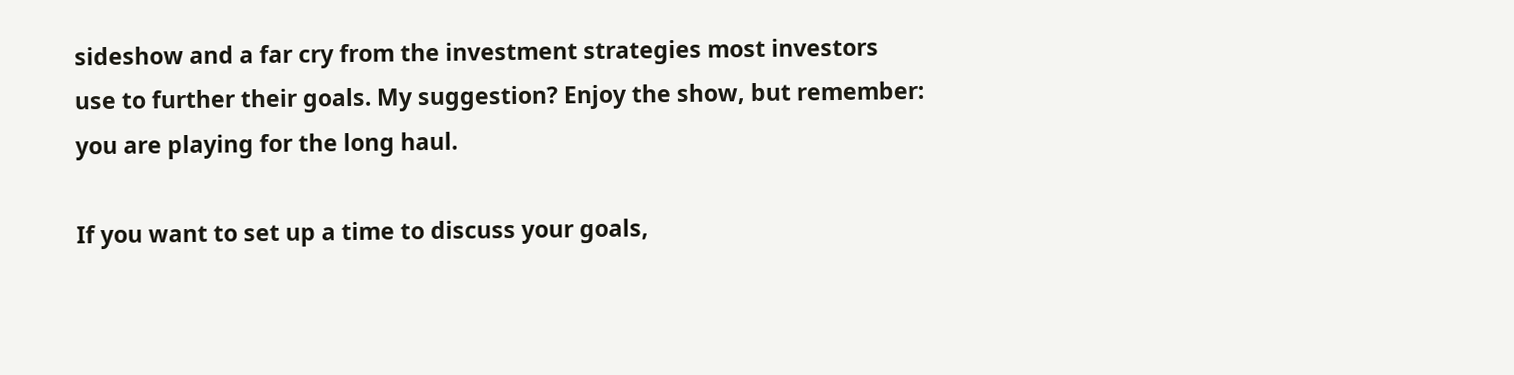sideshow and a far cry from the investment strategies most investors use to further their goals. My suggestion? Enjoy the show, but remember: you are playing for the long haul.

If you want to set up a time to discuss your goals,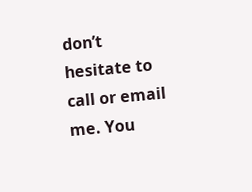don’t hesitate to call or email me. You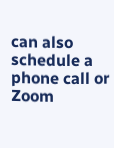can also schedule a phone call or Zoom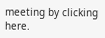meeting by clicking here.